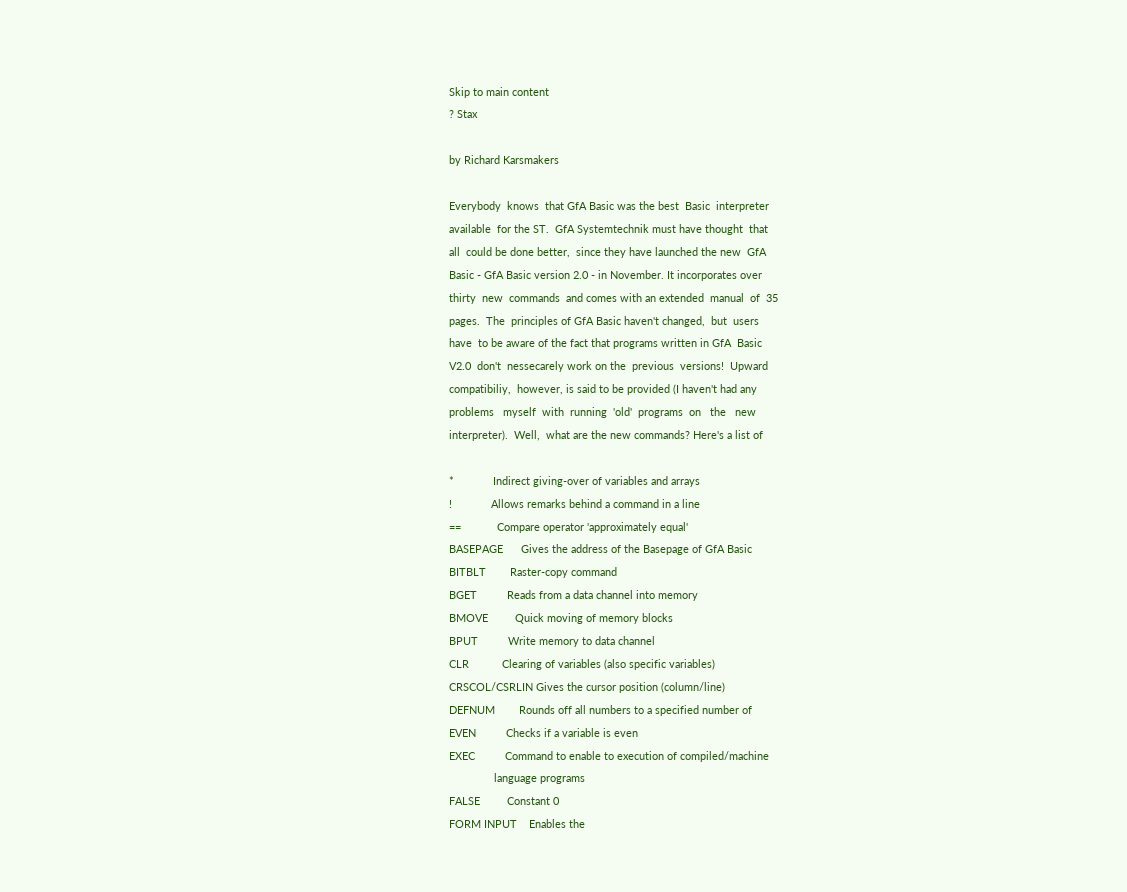Skip to main content
? Stax

by Richard Karsmakers

Everybody  knows  that GfA Basic was the best  Basic  interpreter
available  for the ST.  GfA Systemtechnik must have thought  that
all  could be done better,  since they have launched the new  GfA
Basic - GfA Basic version 2.0 - in November. It incorporates over
thirty  new  commands  and comes with an extended  manual  of  35
pages.  The  principles of GfA Basic haven't changed,  but  users
have  to be aware of the fact that programs written in GfA  Basic
V2.0  don't  nessecarely work on the  previous  versions!  Upward
compatibiliy,  however, is said to be provided (I haven't had any
problems   myself  with  running  'old'  programs  on   the   new
interpreter).  Well,  what are the new commands? Here's a list of

*             Indirect giving-over of variables and arrays
!             Allows remarks behind a command in a line
==            Compare operator 'approximately equal'
BASEPAGE      Gives the address of the Basepage of GfA Basic
BITBLT        Raster-copy command
BGET          Reads from a data channel into memory
BMOVE         Quick moving of memory blocks
BPUT          Write memory to data channel
CLR           Clearing of variables (also specific variables)
CRSCOL/CSRLIN Gives the cursor position (column/line)
DEFNUM        Rounds off all numbers to a specified number of
EVEN          Checks if a variable is even
EXEC          Command to enable to execution of compiled/machine
               language programs
FALSE         Constant 0
FORM INPUT    Enables the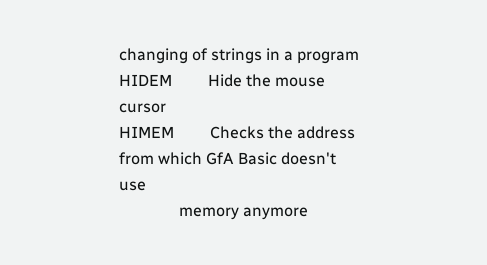changing of strings in a program
HIDEM         Hide the mouse cursor
HIMEM         Checks the address from which GfA Basic doesn't use
               memory anymore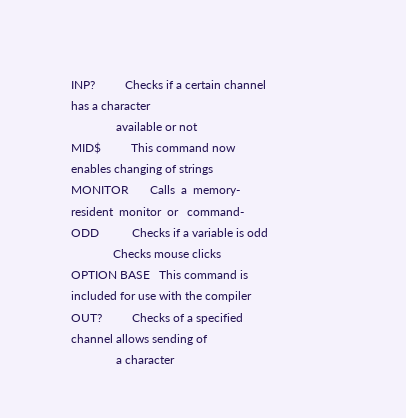INP?          Checks if a certain channel has a character
               available or not
MID$          This command now enables changing of strings
MONITOR       Calls  a  memory-resident  monitor  or   command-
ODD           Checks if a variable is odd
              Checks mouse clicks
OPTION BASE   This command is included for use with the compiler
OUT?          Checks of a specified channel allows sending of
               a character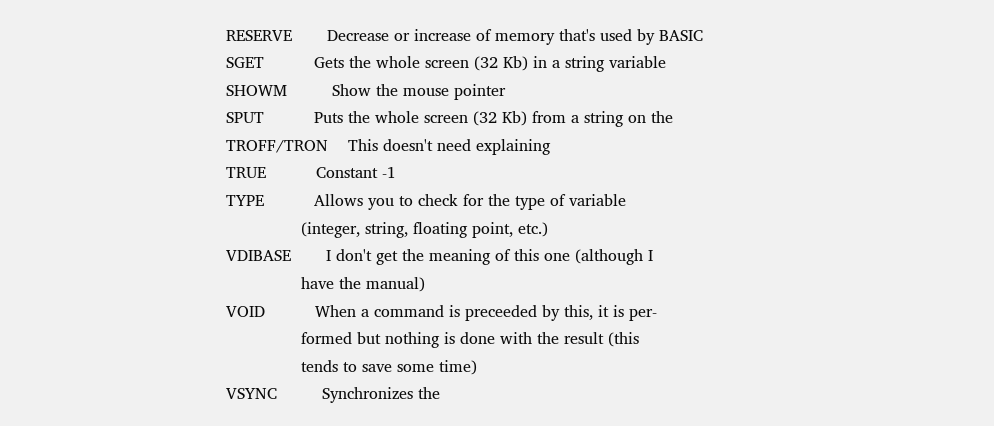RESERVE       Decrease or increase of memory that's used by BASIC
SGET          Gets the whole screen (32 Kb) in a string variable
SHOWM         Show the mouse pointer
SPUT          Puts the whole screen (32 Kb) from a string on the
TROFF/TRON    This doesn't need explaining
TRUE          Constant -1
TYPE          Allows you to check for the type of variable
               (integer, string, floating point, etc.)
VDIBASE       I don't get the meaning of this one (although I
               have the manual)
VOID          When a command is preceeded by this, it is per-
               formed but nothing is done with the result (this
               tends to save some time)
VSYNC         Synchronizes the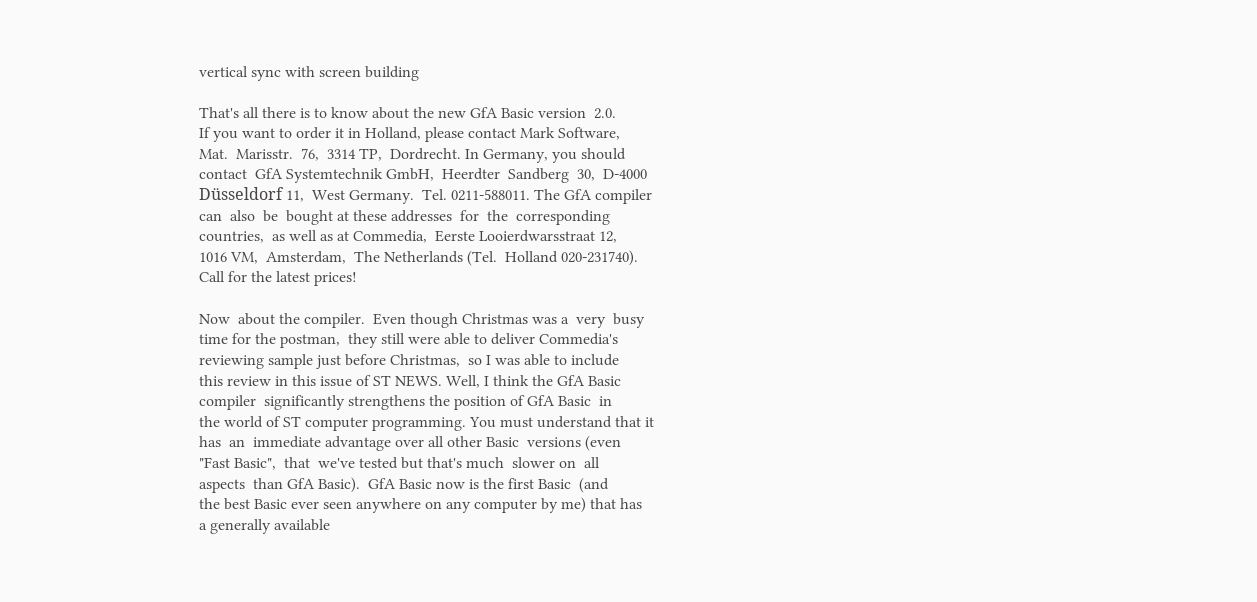vertical sync with screen building

That's all there is to know about the new GfA Basic version  2.0.
If you want to order it in Holland, please contact Mark Software,
Mat.  Marisstr.  76,  3314 TP,  Dordrecht. In Germany, you should
contact  GfA Systemtechnik GmbH,  Heerdter  Sandberg  30,  D-4000
Düsseldorf 11,  West Germany.  Tel. 0211-588011. The GfA compiler
can  also  be  bought at these addresses  for  the  corresponding
countries,  as well as at Commedia,  Eerste Looierdwarsstraat 12,
1016 VM,  Amsterdam,  The Netherlands (Tel.  Holland 020-231740).
Call for the latest prices!

Now  about the compiler.  Even though Christmas was a  very  busy
time for the postman,  they still were able to deliver Commedia's
reviewing sample just before Christmas,  so I was able to include
this review in this issue of ST NEWS. Well, I think the GfA Basic
compiler  significantly strengthens the position of GfA Basic  in
the world of ST computer programming. You must understand that it
has  an  immediate advantage over all other Basic  versions (even
"Fast Basic",  that  we've tested but that's much  slower on  all
aspects  than GfA Basic).  GfA Basic now is the first Basic  (and
the best Basic ever seen anywhere on any computer by me) that has
a generally available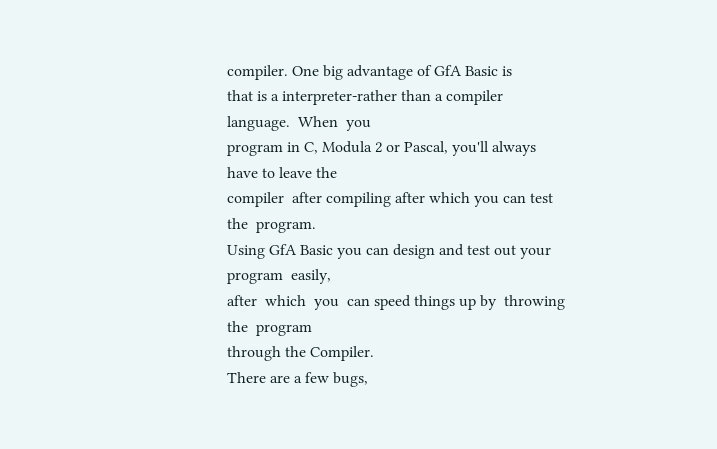compiler. One big advantage of GfA Basic is
that is a interpreter-rather than a compiler language.  When  you
program in C, Modula 2 or Pascal, you'll always have to leave the
compiler  after compiling after which you can test  the  program.
Using GfA Basic you can design and test out your program  easily,
after  which  you  can speed things up by  throwing  the  program
through the Compiler.
There are a few bugs,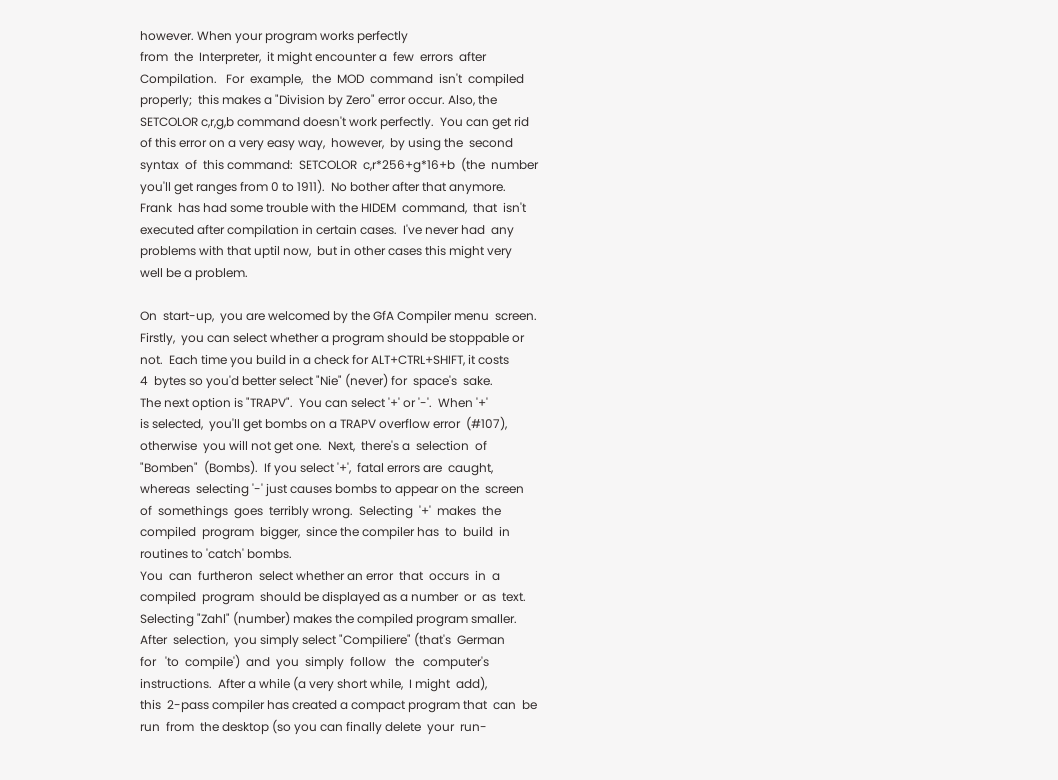however. When your program works perfectly
from  the  Interpreter,  it might encounter a  few  errors  after
Compilation.   For  example,   the  MOD  command  isn't  compiled
properly;  this makes a "Division by Zero" error occur. Also, the
SETCOLOR c,r,g,b command doesn't work perfectly.  You can get rid
of this error on a very easy way,  however,  by using the  second
syntax  of  this command:  SETCOLOR  c,r*256+g*16+b  (the  number
you'll get ranges from 0 to 1911).  No bother after that anymore.
Frank  has had some trouble with the HIDEM  command,  that  isn't
executed after compilation in certain cases.  I've never had  any
problems with that uptil now,  but in other cases this might very
well be a problem.

On  start-up,  you are welcomed by the GfA Compiler menu  screen.
Firstly,  you can select whether a program should be stoppable or
not.  Each time you build in a check for ALT+CTRL+SHIFT, it costs
4  bytes so you'd better select "Nie" (never) for  space's  sake.
The next option is "TRAPV".  You can select '+' or '-'.  When '+'
is selected,  you'll get bombs on a TRAPV overflow error  (#107),
otherwise  you will not get one.  Next,  there's a  selection  of
"Bomben"  (Bombs).  If you select '+',  fatal errors are  caught,
whereas  selecting '-' just causes bombs to appear on the  screen
of  somethings  goes  terribly wrong.  Selecting  '+'  makes  the
compiled  program  bigger,  since the compiler has  to  build  in
routines to 'catch' bombs.
You  can  furtheron  select whether an error  that  occurs  in  a
compiled  program  should be displayed as a number  or  as  text.
Selecting "Zahl" (number) makes the compiled program smaller.
After  selection,  you simply select "Compiliere" (that's  German
for   'to  compile')  and  you  simply  follow   the   computer's
instructions.  After a while (a very short while,  I might  add),
this  2-pass compiler has created a compact program that  can  be
run  from  the desktop (so you can finally delete  your  run-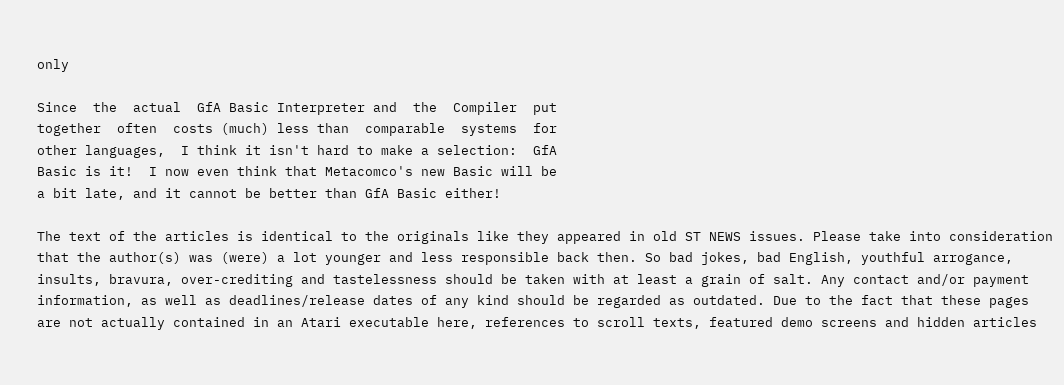only

Since  the  actual  GfA Basic Interpreter and  the  Compiler  put
together  often  costs (much) less than  comparable  systems  for
other languages,  I think it isn't hard to make a selection:  GfA
Basic is it!  I now even think that Metacomco's new Basic will be
a bit late, and it cannot be better than GfA Basic either!

The text of the articles is identical to the originals like they appeared in old ST NEWS issues. Please take into consideration that the author(s) was (were) a lot younger and less responsible back then. So bad jokes, bad English, youthful arrogance, insults, bravura, over-crediting and tastelessness should be taken with at least a grain of salt. Any contact and/or payment information, as well as deadlines/release dates of any kind should be regarded as outdated. Due to the fact that these pages are not actually contained in an Atari executable here, references to scroll texts, featured demo screens and hidden articles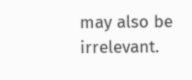may also be irrelevant.